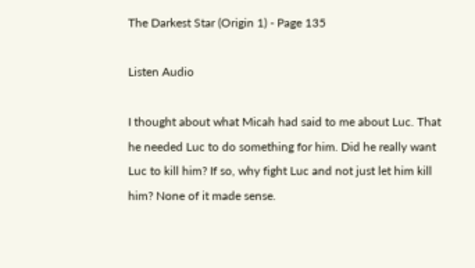The Darkest Star (Origin 1) - Page 135

Listen Audio

I thought about what Micah had said to me about Luc. That he needed Luc to do something for him. Did he really want Luc to kill him? If so, why fight Luc and not just let him kill him? None of it made sense.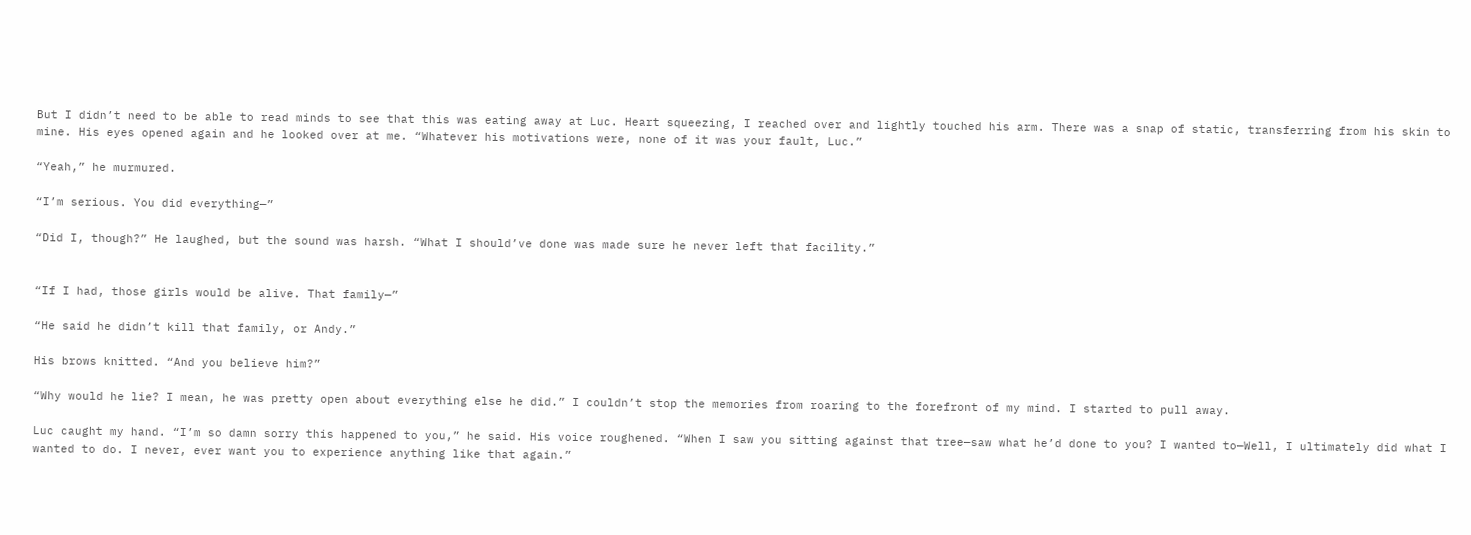But I didn’t need to be able to read minds to see that this was eating away at Luc. Heart squeezing, I reached over and lightly touched his arm. There was a snap of static, transferring from his skin to mine. His eyes opened again and he looked over at me. “Whatever his motivations were, none of it was your fault, Luc.”

“Yeah,” he murmured.

“I’m serious. You did everything—”

“Did I, though?” He laughed, but the sound was harsh. “What I should’ve done was made sure he never left that facility.”


“If I had, those girls would be alive. That family—”

“He said he didn’t kill that family, or Andy.”

His brows knitted. “And you believe him?”

“Why would he lie? I mean, he was pretty open about everything else he did.” I couldn’t stop the memories from roaring to the forefront of my mind. I started to pull away.

Luc caught my hand. “I’m so damn sorry this happened to you,” he said. His voice roughened. “When I saw you sitting against that tree—saw what he’d done to you? I wanted to—Well, I ultimately did what I wanted to do. I never, ever want you to experience anything like that again.”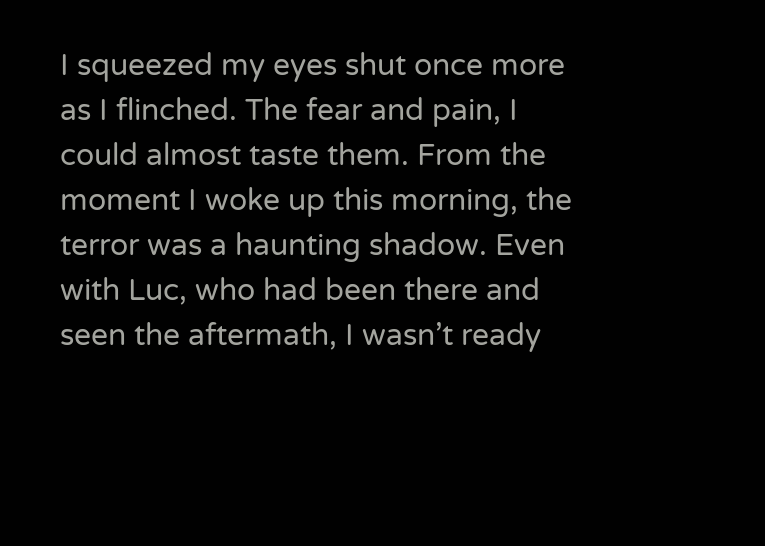I squeezed my eyes shut once more as I flinched. The fear and pain, I could almost taste them. From the moment I woke up this morning, the terror was a haunting shadow. Even with Luc, who had been there and seen the aftermath, I wasn’t ready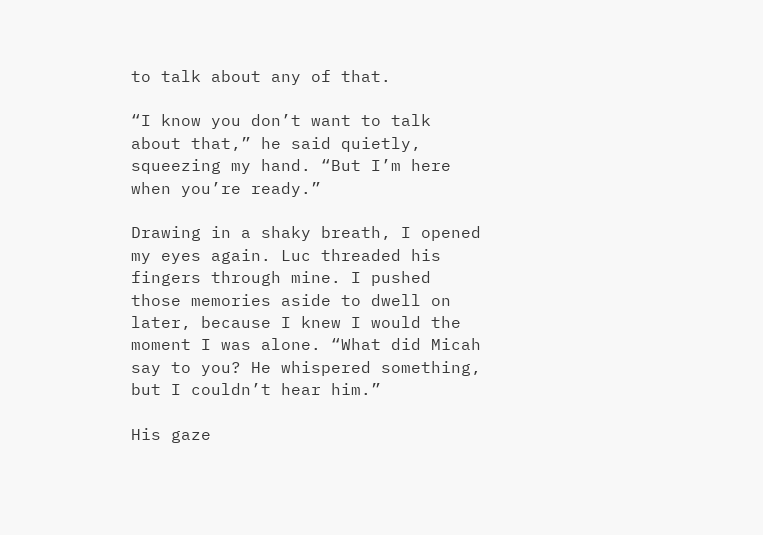to talk about any of that.

“I know you don’t want to talk about that,” he said quietly, squeezing my hand. “But I’m here when you’re ready.”

Drawing in a shaky breath, I opened my eyes again. Luc threaded his fingers through mine. I pushed those memories aside to dwell on later, because I knew I would the moment I was alone. “What did Micah say to you? He whispered something, but I couldn’t hear him.”

His gaze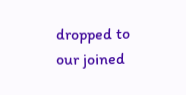dropped to our joined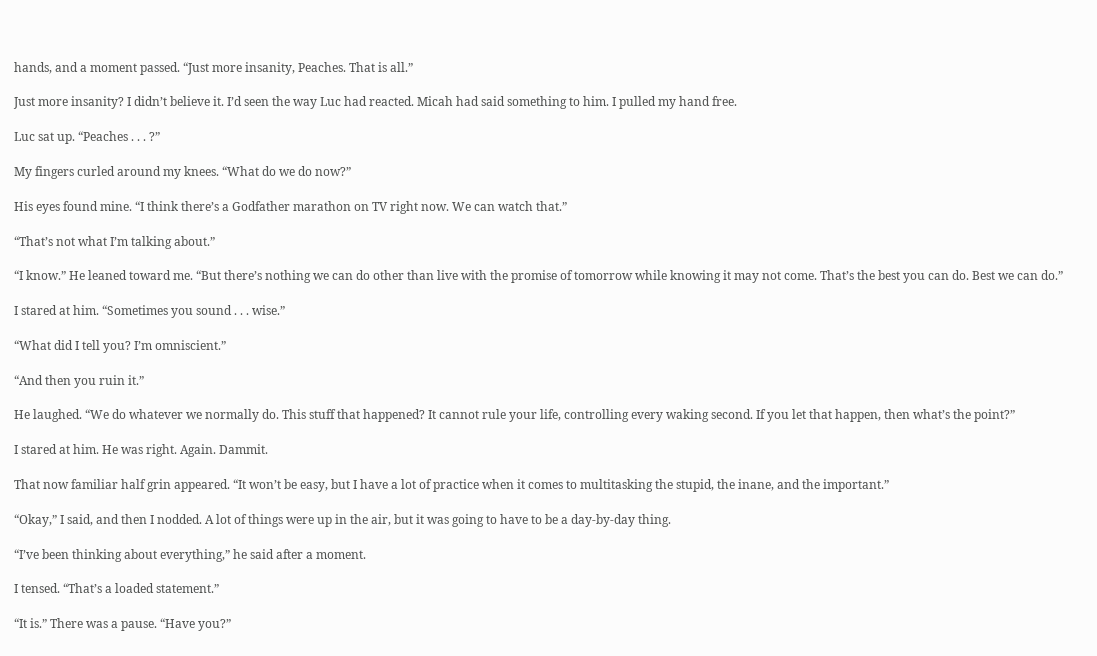hands, and a moment passed. “Just more insanity, Peaches. That is all.”

Just more insanity? I didn’t believe it. I’d seen the way Luc had reacted. Micah had said something to him. I pulled my hand free.

Luc sat up. “Peaches . . . ?”

My fingers curled around my knees. “What do we do now?”

His eyes found mine. “I think there’s a Godfather marathon on TV right now. We can watch that.”

“That’s not what I’m talking about.”

“I know.” He leaned toward me. “But there’s nothing we can do other than live with the promise of tomorrow while knowing it may not come. That’s the best you can do. Best we can do.”

I stared at him. “Sometimes you sound . . . wise.”

“What did I tell you? I’m omniscient.”

“And then you ruin it.”

He laughed. “We do whatever we normally do. This stuff that happened? It cannot rule your life, controlling every waking second. If you let that happen, then what’s the point?”

I stared at him. He was right. Again. Dammit.

That now familiar half grin appeared. “It won’t be easy, but I have a lot of practice when it comes to multitasking the stupid, the inane, and the important.”

“Okay,” I said, and then I nodded. A lot of things were up in the air, but it was going to have to be a day-by-day thing.

“I’ve been thinking about everything,” he said after a moment.

I tensed. “That’s a loaded statement.”

“It is.” There was a pause. “Have you?”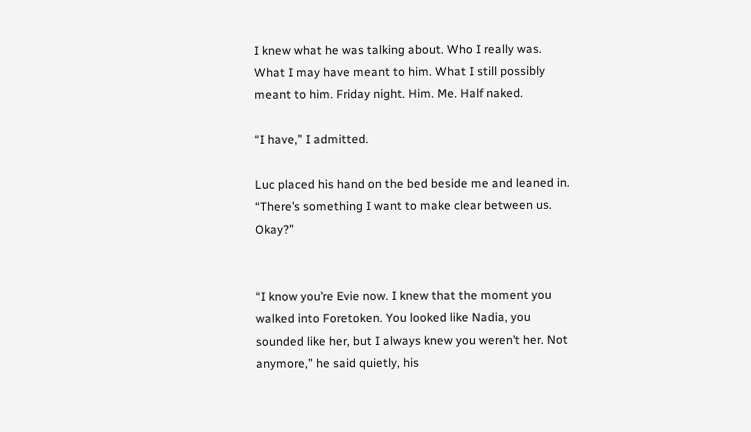I knew what he was talking about. Who I really was. What I may have meant to him. What I still possibly meant to him. Friday night. Him. Me. Half naked.

“I have,” I admitted.

Luc placed his hand on the bed beside me and leaned in. “There’s something I want to make clear between us. Okay?”


“I know you’re Evie now. I knew that the moment you walked into Foretoken. You looked like Nadia, you sounded like her, but I always knew you weren’t her. Not anymore,” he said quietly, his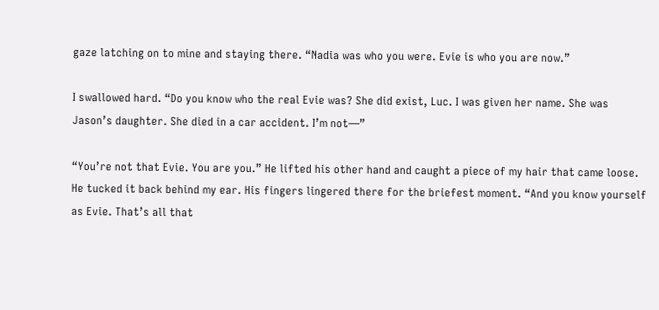gaze latching on to mine and staying there. “Nadia was who you were. Evie is who you are now.”

I swallowed hard. “Do you know who the real Evie was? She did exist, Luc. I was given her name. She was Jason’s daughter. She died in a car accident. I’m not—”

“You’re not that Evie. You are you.” He lifted his other hand and caught a piece of my hair that came loose. He tucked it back behind my ear. His fingers lingered there for the briefest moment. “And you know yourself as Evie. That’s all that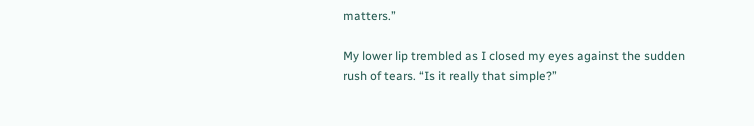matters.”

My lower lip trembled as I closed my eyes against the sudden rush of tears. “Is it really that simple?”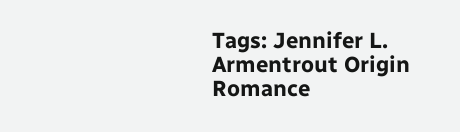Tags: Jennifer L. Armentrout Origin Romance